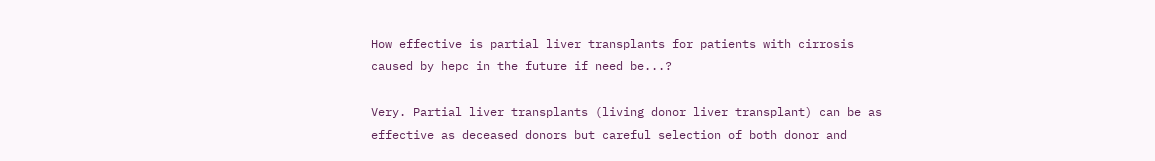How effective is partial liver transplants for patients with cirrosis caused by hepc in the future if need be...?

Very. Partial liver transplants (living donor liver transplant) can be as effective as deceased donors but careful selection of both donor and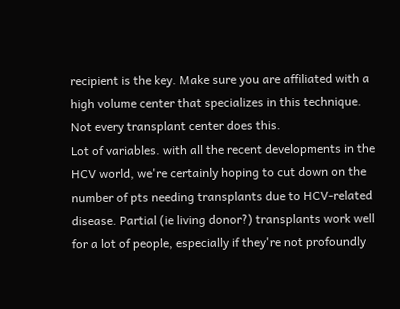recipient is the key. Make sure you are affiliated with a high volume center that specializes in this technique. Not every transplant center does this.
Lot of variables. with all the recent developments in the HCV world, we're certainly hoping to cut down on the number of pts needing transplants due to HCV-related disease. Partial (ie living donor?) transplants work well for a lot of people, especially if they're not profoundly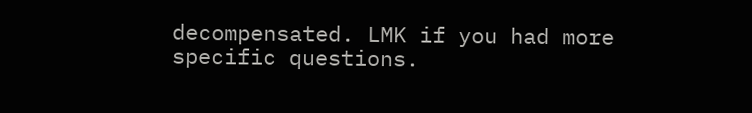decompensated. LMK if you had more specific questions.